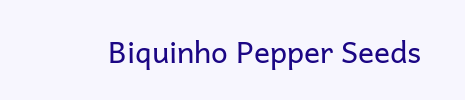Biquinho Pepper Seeds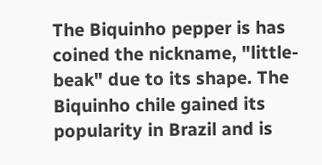The Biquinho pepper is has coined the nickname, "little-beak" due to its shape. The Biquinho chile gained its popularity in Brazil and is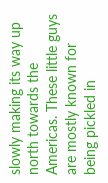slowly making its way up north towards the Americas. These little guys are mostly known for being pickled in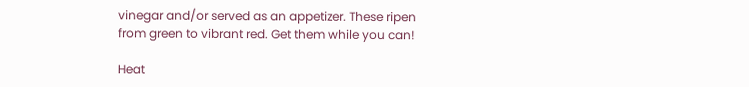vinegar and/or served as an appetizer. These ripen from green to vibrant red. Get them while you can!

Heat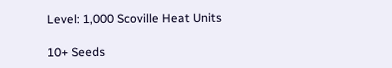Level: 1,000 Scoville Heat Units

10+ Seeds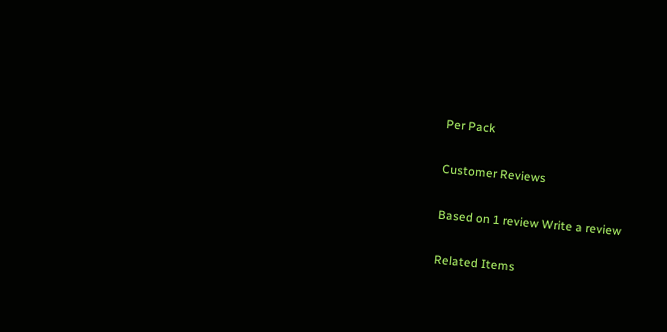Per Pack

Customer Reviews

Based on 1 review Write a review

Related Items